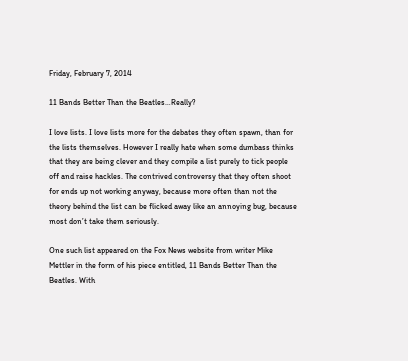Friday, February 7, 2014

11 Bands Better Than the Beatles…Really?

I love lists. I love lists more for the debates they often spawn, than for the lists themselves. However I really hate when some dumbass thinks that they are being clever and they compile a list purely to tick people off and raise hackles. The contrived controversy that they often shoot for ends up not working anyway, because more often than not the theory behind the list can be flicked away like an annoying bug, because most don’t take them seriously.

One such list appeared on the Fox News website from writer Mike Mettler in the form of his piece entitled, 11 Bands Better Than the Beatles. With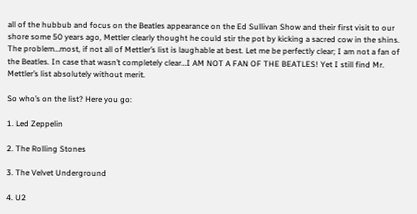all of the hubbub and focus on the Beatles appearance on the Ed Sullivan Show and their first visit to our shore some 50 years ago, Mettler clearly thought he could stir the pot by kicking a sacred cow in the shins.
The problem…most, if not all of Mettler’s list is laughable at best. Let me be perfectly clear; I am not a fan of the Beatles. In case that wasn’t completely clear…I AM NOT A FAN OF THE BEATLES! Yet I still find Mr. Mettler’s list absolutely without merit.

So who’s on the list? Here you go:

1. Led Zeppelin

2. The Rolling Stones

3. The Velvet Underground

4. U2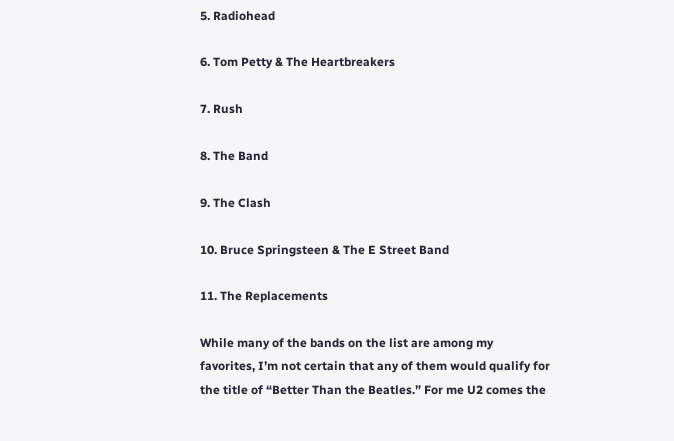5. Radiohead

6. Tom Petty & The Heartbreakers

7. Rush

8. The Band

9. The Clash

10. Bruce Springsteen & The E Street Band

11. The Replacements

While many of the bands on the list are among my favorites, I’m not certain that any of them would qualify for the title of “Better Than the Beatles.” For me U2 comes the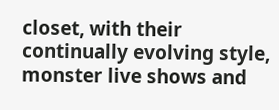closet, with their continually evolving style, monster live shows and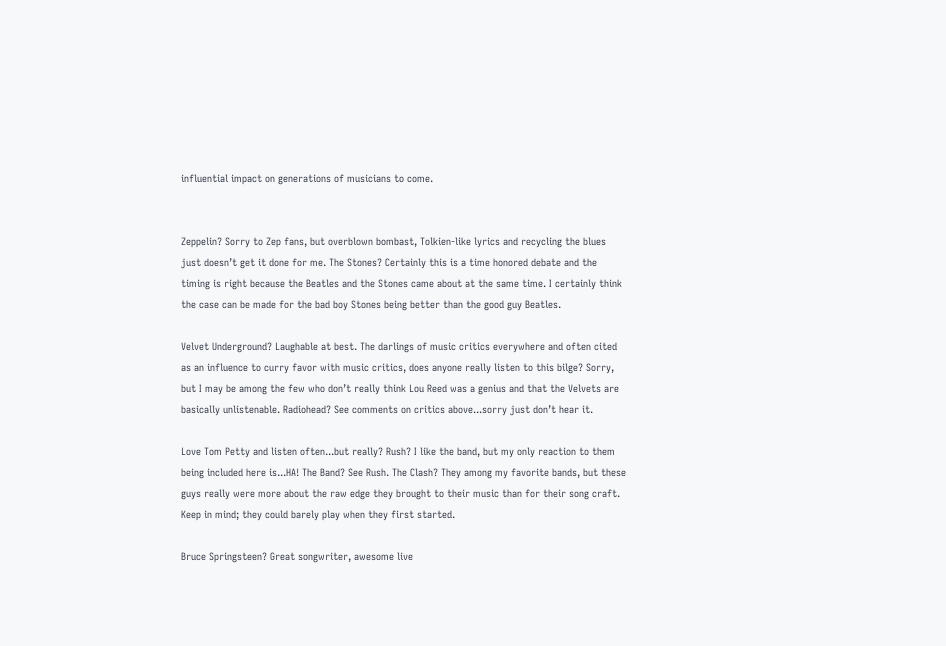influential impact on generations of musicians to come.


Zeppelin? Sorry to Zep fans, but overblown bombast, Tolkien-like lyrics and recycling the blues just doesn’t get it done for me. The Stones? Certainly this is a time honored debate and the timing is right because the Beatles and the Stones came about at the same time. I certainly think the case can be made for the bad boy Stones being better than the good guy Beatles.

Velvet Underground? Laughable at best. The darlings of music critics everywhere and often cited as an influence to curry favor with music critics, does anyone really listen to this bilge? Sorry, but I may be among the few who don’t really think Lou Reed was a genius and that the Velvets are basically unlistenable. Radiohead? See comments on critics above...sorry just don’t hear it.

Love Tom Petty and listen often...but really? Rush? I like the band, but my only reaction to them being included here is...HA! The Band? See Rush. The Clash? They among my favorite bands, but these guys really were more about the raw edge they brought to their music than for their song craft. Keep in mind; they could barely play when they first started.

Bruce Springsteen? Great songwriter, awesome live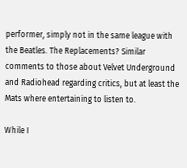performer, simply not in the same league with the Beatles. The Replacements? Similar comments to those about Velvet Underground and Radiohead regarding critics, but at least the Mats where entertaining to listen to.

While I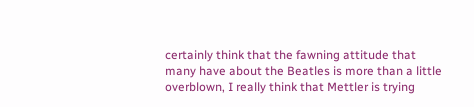certainly think that the fawning attitude that many have about the Beatles is more than a little overblown, I really think that Mettler is trying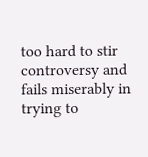too hard to stir controversy and fails miserably in trying to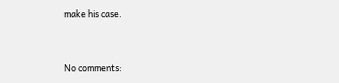make his case.


No comments: